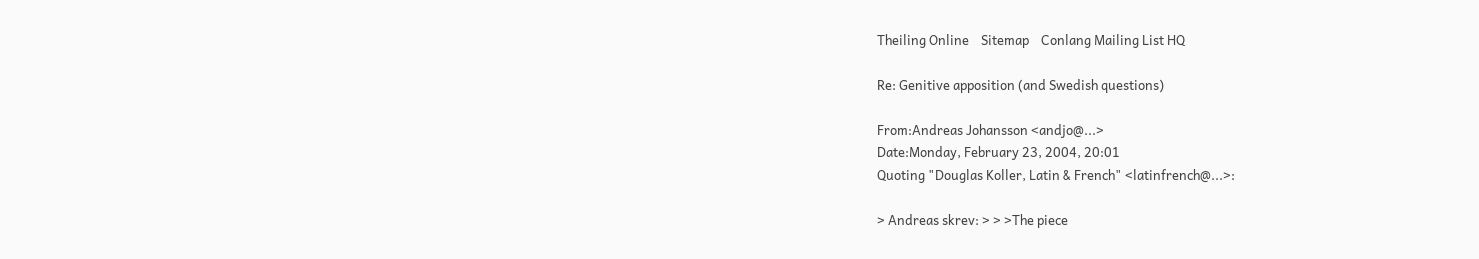Theiling Online    Sitemap    Conlang Mailing List HQ

Re: Genitive apposition (and Swedish questions)

From:Andreas Johansson <andjo@...>
Date:Monday, February 23, 2004, 20:01
Quoting "Douglas Koller, Latin & French" <latinfrench@...>:

> Andreas skrev: > > >The piece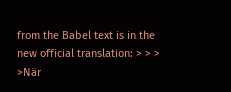from the Babel text is in the new official translation: > > > >När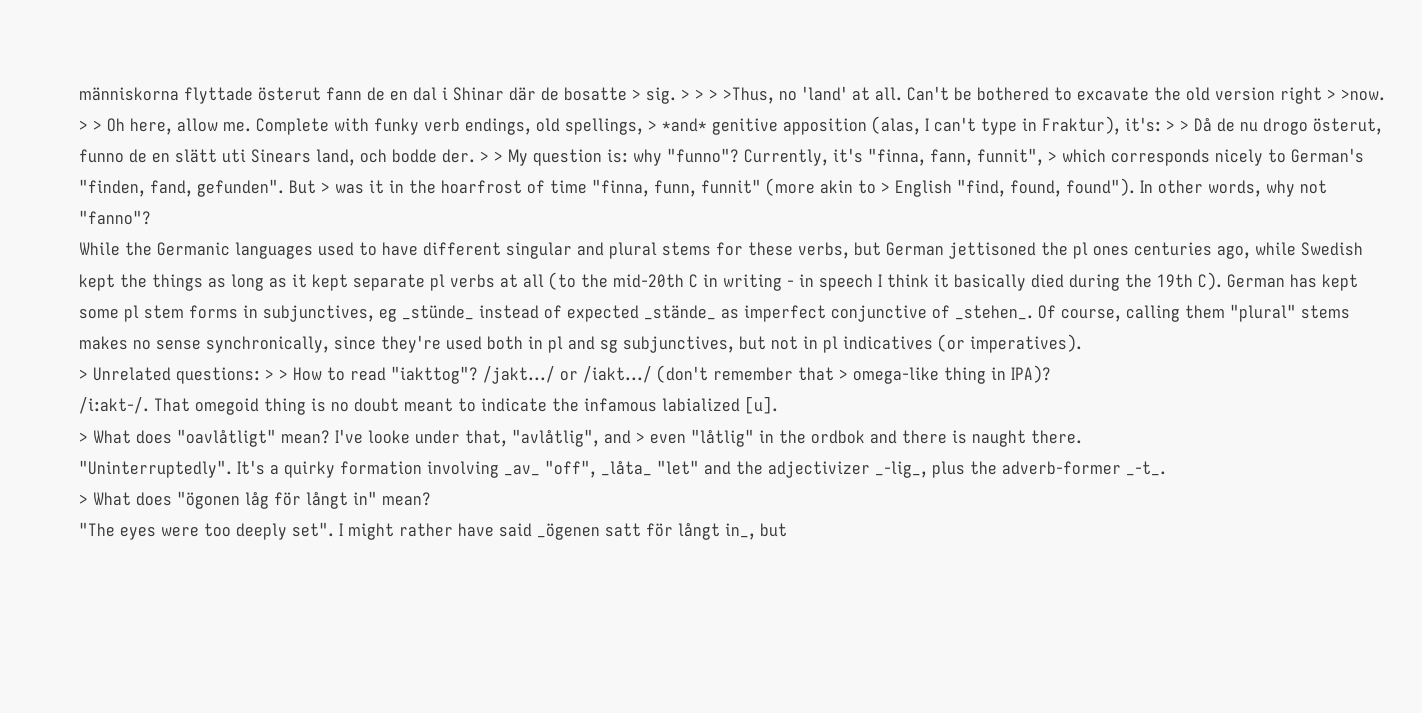människorna flyttade österut fann de en dal i Shinar där de bosatte > sig. > > > >Thus, no 'land' at all. Can't be bothered to excavate the old version right > >now. > > Oh here, allow me. Complete with funky verb endings, old spellings, > *and* genitive apposition (alas, I can't type in Fraktur), it's: > > Då de nu drogo österut, funno de en slätt uti Sinears land, och bodde der. > > My question is: why "funno"? Currently, it's "finna, fann, funnit", > which corresponds nicely to German's "finden, fand, gefunden". But > was it in the hoarfrost of time "finna, funn, funnit" (more akin to > English "find, found, found"). In other words, why not "fanno"?
While the Germanic languages used to have different singular and plural stems for these verbs, but German jettisoned the pl ones centuries ago, while Swedish kept the things as long as it kept separate pl verbs at all (to the mid-20th C in writing - in speech I think it basically died during the 19th C). German has kept some pl stem forms in subjunctives, eg _stünde_ instead of expected _stände_ as imperfect conjunctive of _stehen_. Of course, calling them "plural" stems makes no sense synchronically, since they're used both in pl and sg subjunctives, but not in pl indicatives (or imperatives).
> Unrelated questions: > > How to read "iakttog"? /jakt.../ or /iakt.../ (don't remember that > omega-like thing in IPA)?
/i:akt-/. That omegoid thing is no doubt meant to indicate the infamous labialized [u].
> What does "oavlåtligt" mean? I've looke under that, "avlåtlig", and > even "låtlig" in the ordbok and there is naught there.
"Uninterruptedly". It's a quirky formation involving _av_ "off", _låta_ "let" and the adjectivizer _-lig_, plus the adverb-former _-t_.
> What does "ögonen låg för långt in" mean?
"The eyes were too deeply set". I might rather have said _ögenen satt för långt in_, but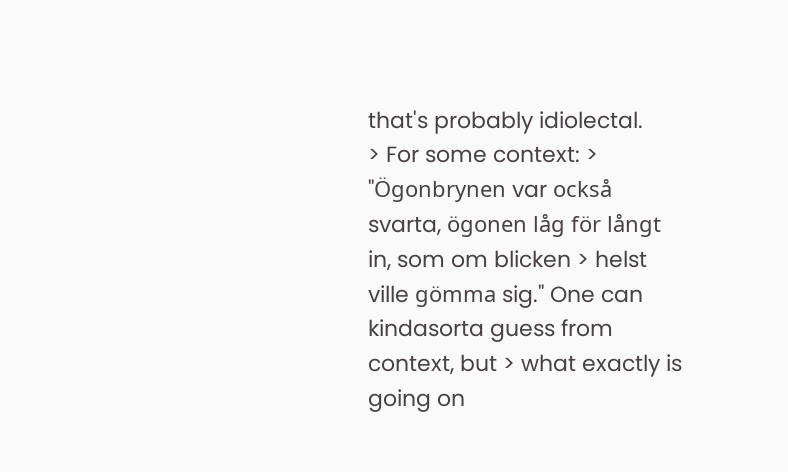that's probably idiolectal.
> For some context: > "Ögonbrynen var också svarta, ögonen låg för långt in, som om blicken > helst ville gömma sig." One can kindasorta guess from context, but > what exactly is going on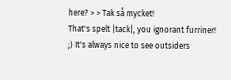here? > > Tak så mycket!
That's spelt |tack|, you ignorant furriner! ;) It's always nice to see outsiders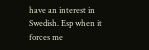have an interest in Swedish. Esp when it forces me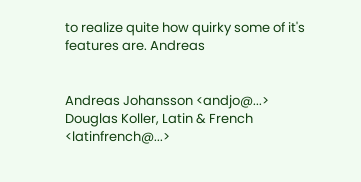to realize quite how quirky some of it's features are. Andreas


Andreas Johansson <andjo@...>
Douglas Koller, Latin & French <latinfrench@...>